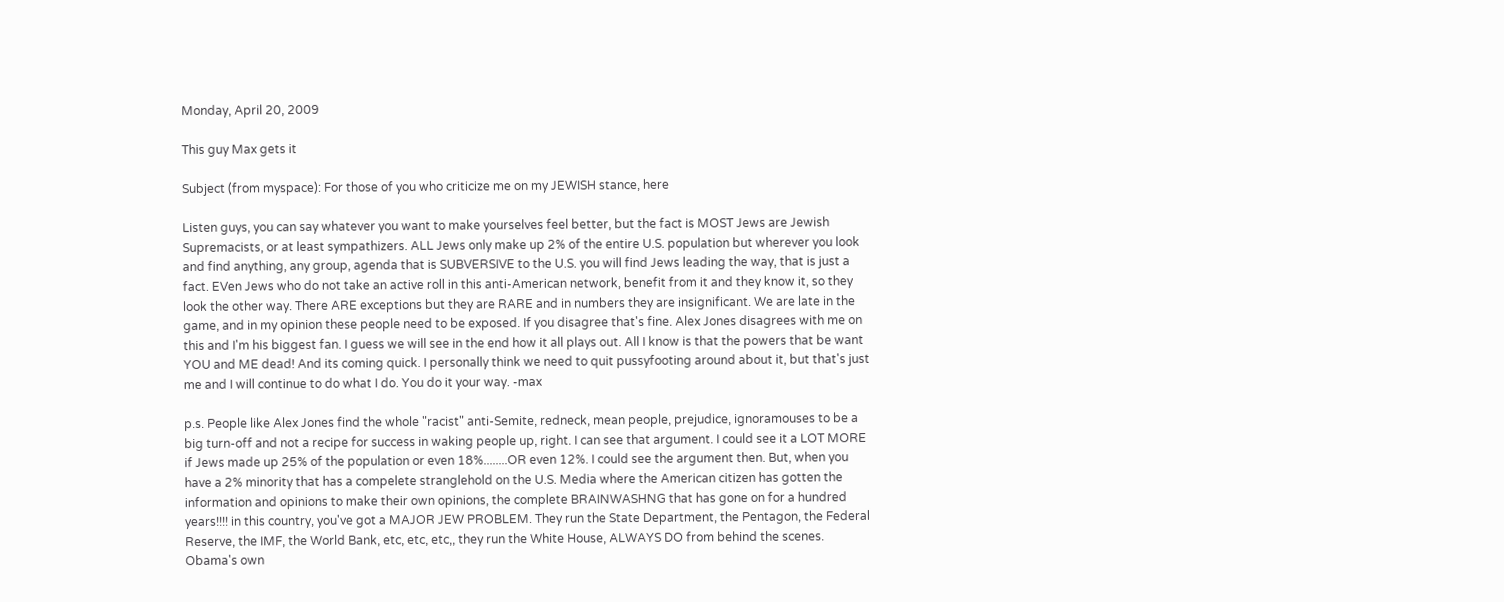Monday, April 20, 2009

This guy Max gets it

Subject (from myspace): For those of you who criticize me on my JEWISH stance, here

Listen guys, you can say whatever you want to make yourselves feel better, but the fact is MOST Jews are Jewish Supremacists, or at least sympathizers. ALL Jews only make up 2% of the entire U.S. population but wherever you look and find anything, any group, agenda that is SUBVERSIVE to the U.S. you will find Jews leading the way, that is just a fact. EVen Jews who do not take an active roll in this anti-American network, benefit from it and they know it, so they look the other way. There ARE exceptions but they are RARE and in numbers they are insignificant. We are late in the game, and in my opinion these people need to be exposed. If you disagree that's fine. Alex Jones disagrees with me on this and I'm his biggest fan. I guess we will see in the end how it all plays out. All I know is that the powers that be want YOU and ME dead! And its coming quick. I personally think we need to quit pussyfooting around about it, but that's just me and I will continue to do what I do. You do it your way. -max

p.s. People like Alex Jones find the whole "racist" anti-Semite, redneck, mean people, prejudice, ignoramouses to be a big turn-off and not a recipe for success in waking people up, right. I can see that argument. I could see it a LOT MORE if Jews made up 25% of the population or even 18%........OR even 12%. I could see the argument then. But, when you have a 2% minority that has a compelete stranglehold on the U.S. Media where the American citizen has gotten the information and opinions to make their own opinions, the complete BRAINWASHNG that has gone on for a hundred years!!!! in this country, you've got a MAJOR JEW PROBLEM. They run the State Department, the Pentagon, the Federal Reserve, the IMF, the World Bank, etc, etc, etc,, they run the White House, ALWAYS DO from behind the scenes. Obama's own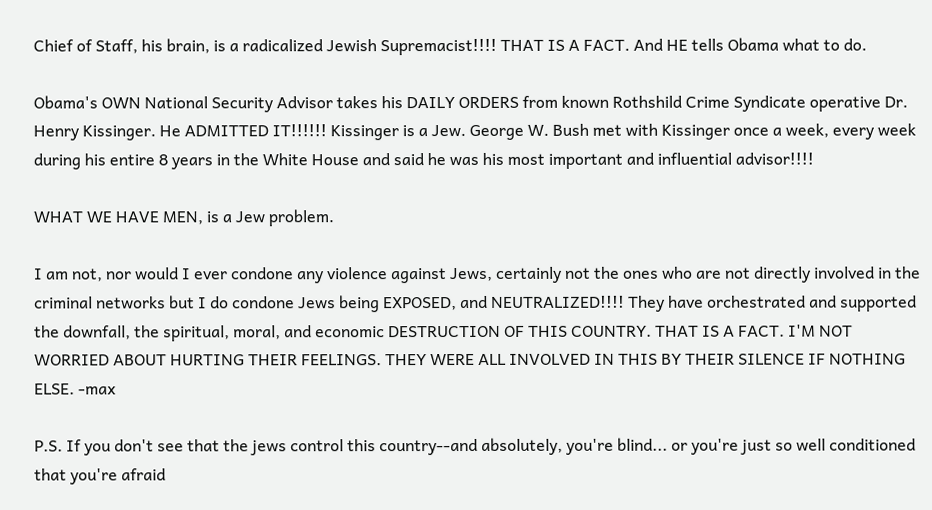Chief of Staff, his brain, is a radicalized Jewish Supremacist!!!! THAT IS A FACT. And HE tells Obama what to do.

Obama's OWN National Security Advisor takes his DAILY ORDERS from known Rothshild Crime Syndicate operative Dr. Henry Kissinger. He ADMITTED IT!!!!!! Kissinger is a Jew. George W. Bush met with Kissinger once a week, every week during his entire 8 years in the White House and said he was his most important and influential advisor!!!!

WHAT WE HAVE MEN, is a Jew problem.

I am not, nor would I ever condone any violence against Jews, certainly not the ones who are not directly involved in the criminal networks but I do condone Jews being EXPOSED, and NEUTRALIZED!!!! They have orchestrated and supported the downfall, the spiritual, moral, and economic DESTRUCTION OF THIS COUNTRY. THAT IS A FACT. I'M NOT WORRIED ABOUT HURTING THEIR FEELINGS. THEY WERE ALL INVOLVED IN THIS BY THEIR SILENCE IF NOTHING ELSE. -max

P.S. If you don't see that the jews control this country--and absolutely, you're blind... or you're just so well conditioned that you're afraid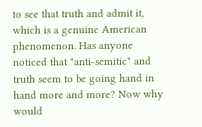to see that truth and admit it, which is a genuine American phenomenon. Has anyone noticed that "anti-semitic" and truth seem to be going hand in hand more and more? Now why would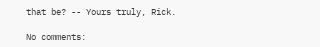that be? -- Yours truly, Rick.

No comments: